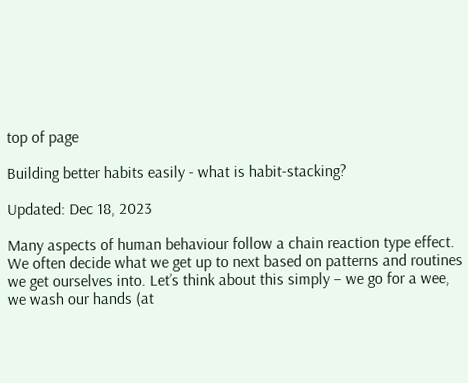top of page

Building better habits easily - what is habit-stacking?

Updated: Dec 18, 2023

Many aspects of human behaviour follow a chain reaction type effect. We often decide what we get up to next based on patterns and routines we get ourselves into. Let’s think about this simply – we go for a wee, we wash our hands (at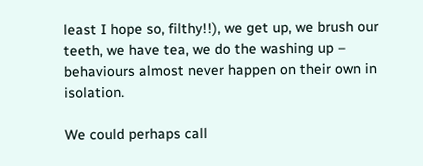least I hope so, filthy!!), we get up, we brush our teeth, we have tea, we do the washing up – behaviours almost never happen on their own in isolation.

We could perhaps call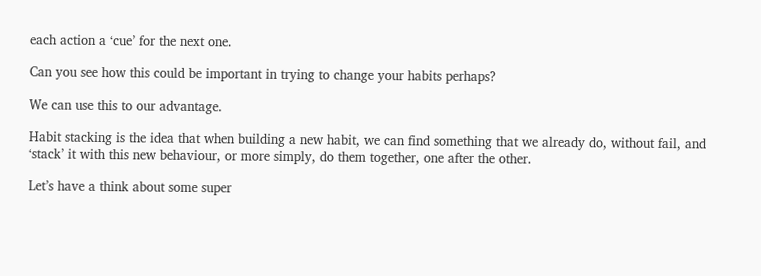each action a ‘cue’ for the next one.

Can you see how this could be important in trying to change your habits perhaps?

We can use this to our advantage.

Habit stacking is the idea that when building a new habit, we can find something that we already do, without fail, and ‘stack’ it with this new behaviour, or more simply, do them together, one after the other.

Let’s have a think about some super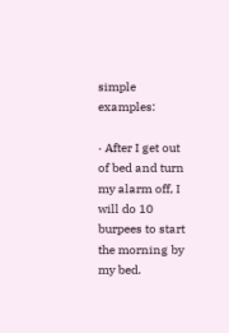simple examples:

· After I get out of bed and turn my alarm off, I will do 10 burpees to start the morning by my bed.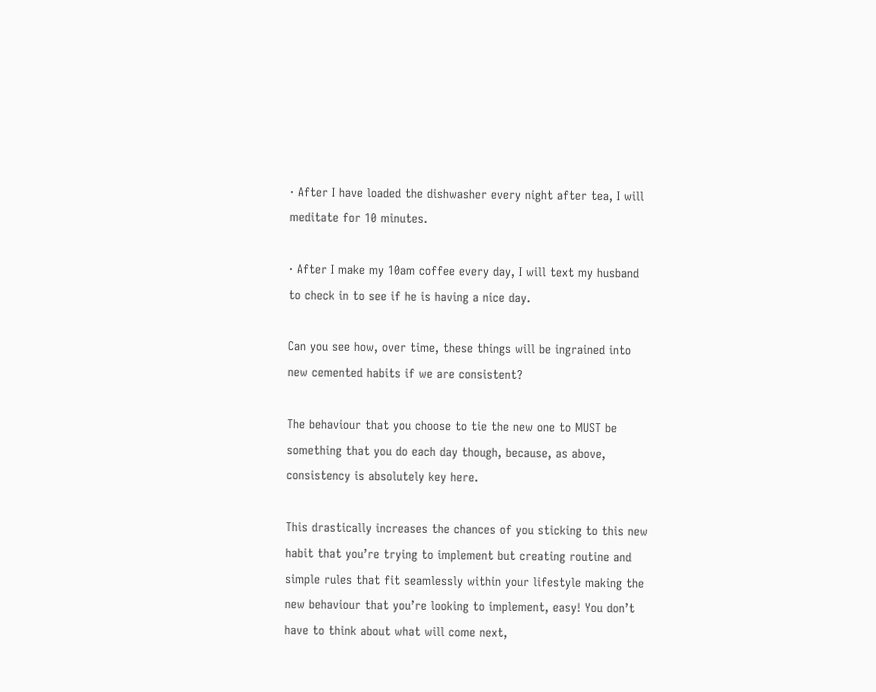· After I have loaded the dishwasher every night after tea, I will meditate for 10 minutes.

· After I make my 10am coffee every day, I will text my husband to check in to see if he is having a nice day.

Can you see how, over time, these things will be ingrained into new cemented habits if we are consistent?

The behaviour that you choose to tie the new one to MUST be something that you do each day though, because, as above, consistency is absolutely key here.

This drastically increases the chances of you sticking to this new habit that you’re trying to implement but creating routine and simple rules that fit seamlessly within your lifestyle making the new behaviour that you’re looking to implement, easy! You don’t have to think about what will come next,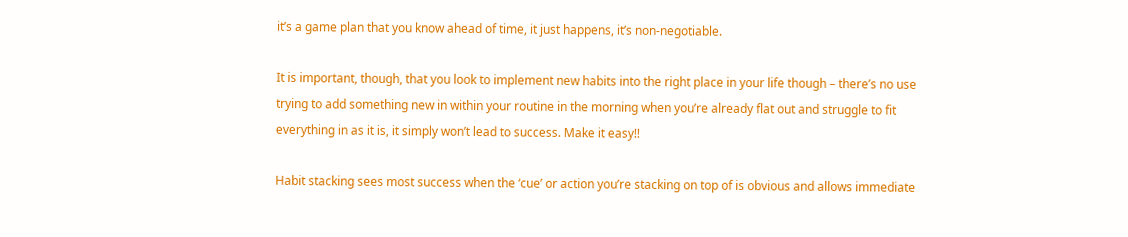it’s a game plan that you know ahead of time, it just happens, it’s non-negotiable.

It is important, though, that you look to implement new habits into the right place in your life though – there’s no use trying to add something new in within your routine in the morning when you’re already flat out and struggle to fit everything in as it is, it simply won’t lead to success. Make it easy!!

Habit stacking sees most success when the ‘cue’ or action you’re stacking on top of is obvious and allows immediate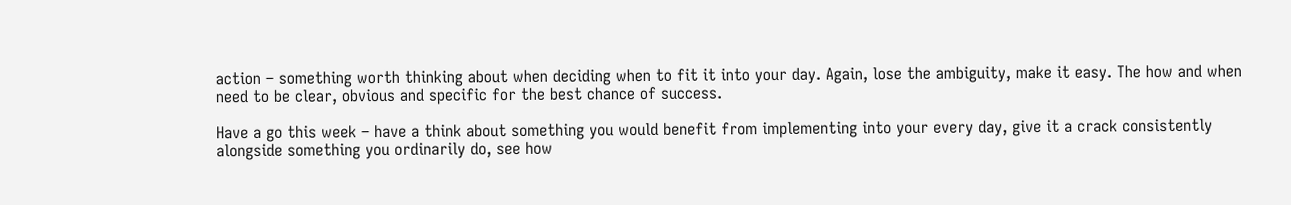action – something worth thinking about when deciding when to fit it into your day. Again, lose the ambiguity, make it easy. The how and when need to be clear, obvious and specific for the best chance of success.

Have a go this week – have a think about something you would benefit from implementing into your every day, give it a crack consistently alongside something you ordinarily do, see how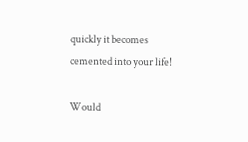quickly it becomes cemented into your life!

Would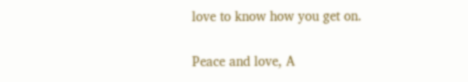love to know how you get on.

Peace and love, A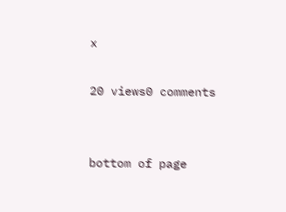x

20 views0 comments


bottom of page